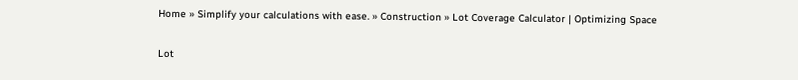Home » Simplify your calculations with ease. » Construction » Lot Coverage Calculator | Optimizing Space

Lot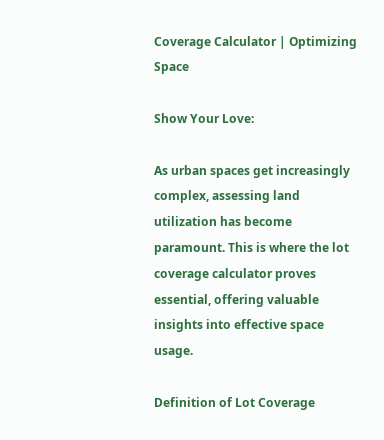Coverage Calculator | Optimizing Space

Show Your Love:

As urban spaces get increasingly complex, assessing land utilization has become paramount. This is where the lot coverage calculator proves essential, offering valuable insights into effective space usage.

Definition of Lot Coverage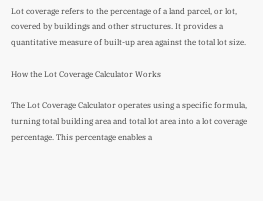Lot coverage refers to the percentage of a land parcel, or lot, covered by buildings and other structures. It provides a quantitative measure of built-up area against the total lot size.

How the Lot Coverage Calculator Works

The Lot Coverage Calculator operates using a specific formula, turning total building area and total lot area into a lot coverage percentage. This percentage enables a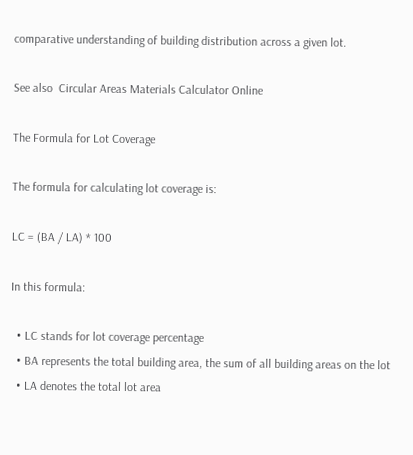comparative understanding of building distribution across a given lot.

See also  Circular Areas Materials Calculator Online

The Formula for Lot Coverage

The formula for calculating lot coverage is:

LC = (BA / LA) * 100

In this formula:

  • LC stands for lot coverage percentage
  • BA represents the total building area, the sum of all building areas on the lot
  • LA denotes the total lot area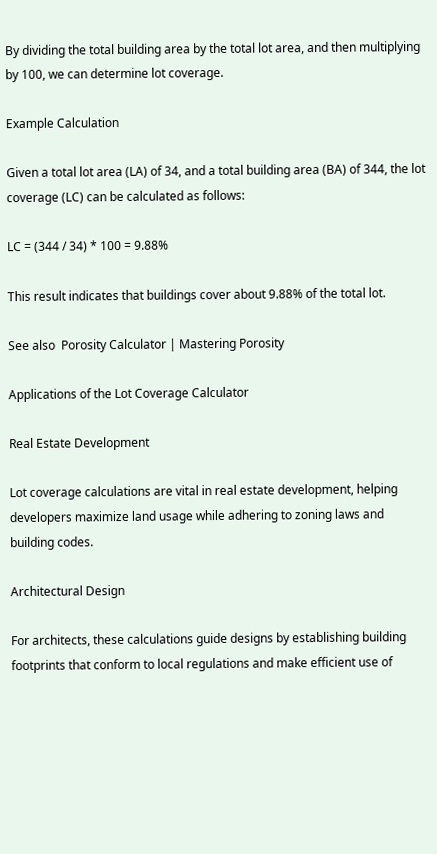By dividing the total building area by the total lot area, and then multiplying by 100, we can determine lot coverage.

Example Calculation

Given a total lot area (LA) of 34, and a total building area (BA) of 344, the lot coverage (LC) can be calculated as follows:

LC = (344 / 34) * 100 = 9.88%

This result indicates that buildings cover about 9.88% of the total lot.

See also  Porosity Calculator | Mastering Porosity

Applications of the Lot Coverage Calculator

Real Estate Development

Lot coverage calculations are vital in real estate development, helping developers maximize land usage while adhering to zoning laws and building codes.

Architectural Design

For architects, these calculations guide designs by establishing building footprints that conform to local regulations and make efficient use of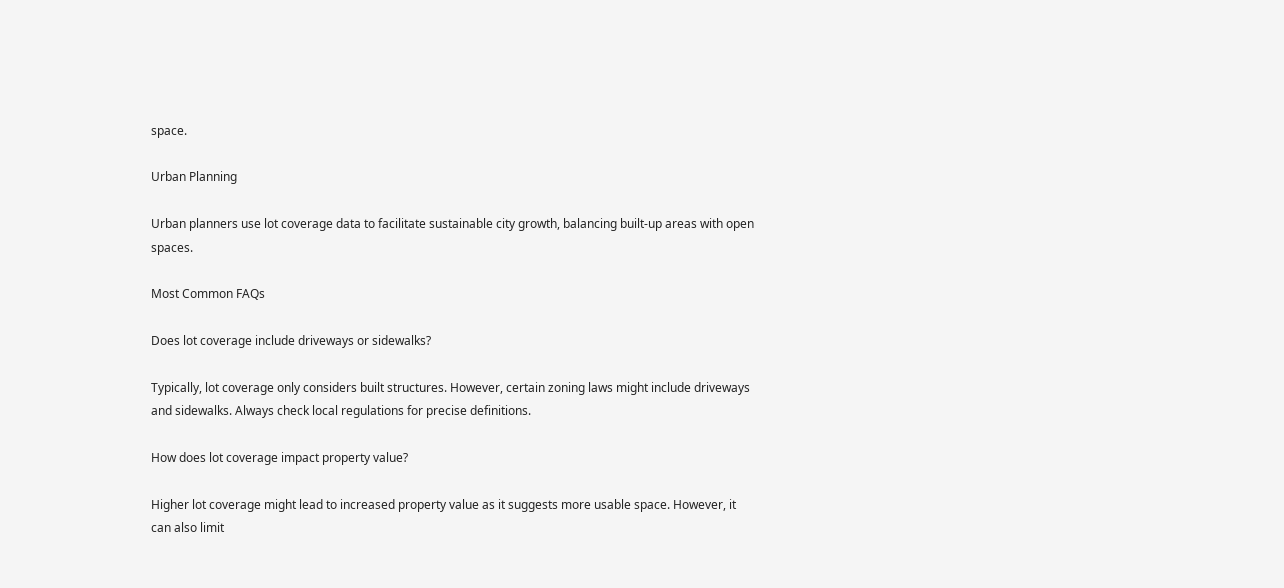space.

Urban Planning

Urban planners use lot coverage data to facilitate sustainable city growth, balancing built-up areas with open spaces.

Most Common FAQs

Does lot coverage include driveways or sidewalks?

Typically, lot coverage only considers built structures. However, certain zoning laws might include driveways and sidewalks. Always check local regulations for precise definitions.

How does lot coverage impact property value?

Higher lot coverage might lead to increased property value as it suggests more usable space. However, it can also limit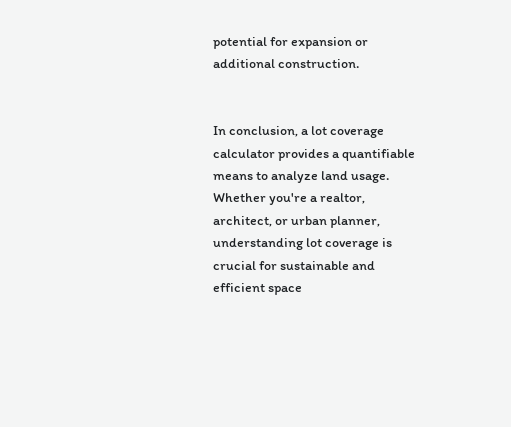potential for expansion or additional construction.


In conclusion, a lot coverage calculator provides a quantifiable means to analyze land usage. Whether you're a realtor, architect, or urban planner, understanding lot coverage is crucial for sustainable and efficient space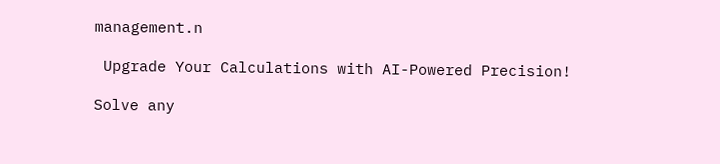management.n

 Upgrade Your Calculations with AI-Powered Precision!

Solve any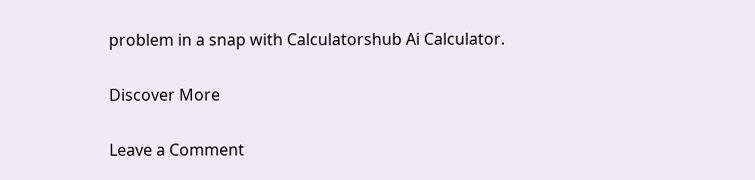problem in a snap with Calculatorshub Ai Calculator.

Discover More

Leave a Comment